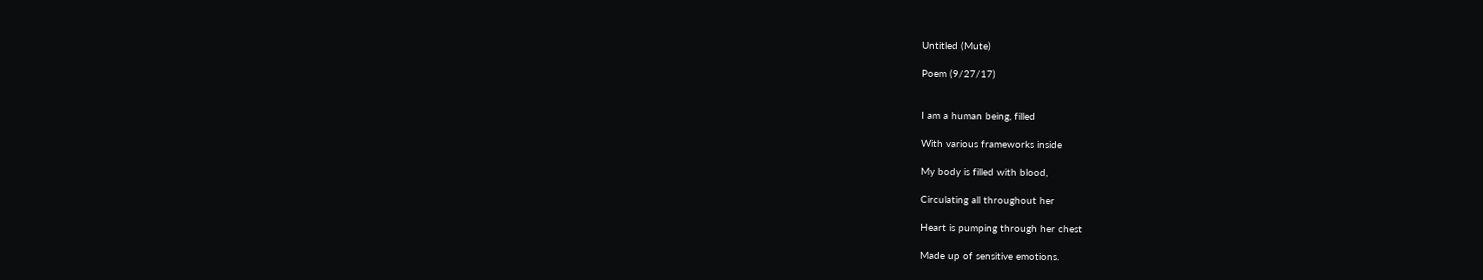Untitled (Mute)

Poem (9/27/17)


I am a human being, filled

With various frameworks inside

My body is filled with blood,

Circulating all throughout her

Heart is pumping through her chest

Made up of sensitive emotions.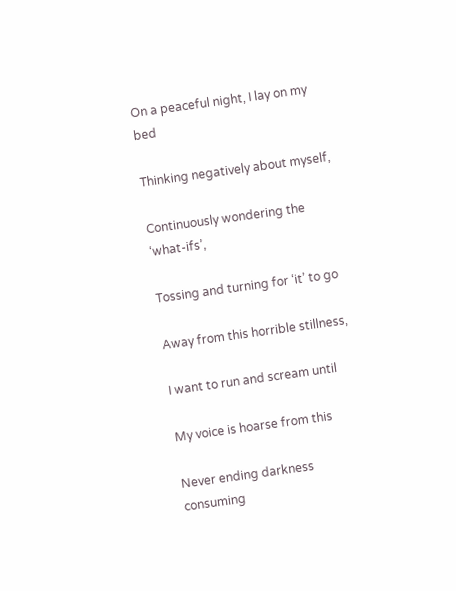On a peaceful night, I lay on my bed

Thinking negatively about myself,

Continuously wondering the ‘what-ifs’,

Tossing and turning for ‘it’ to go

Away from this horrible stillness,

I want to run and scream until

My voice is hoarse from this

Never ending darkness consuming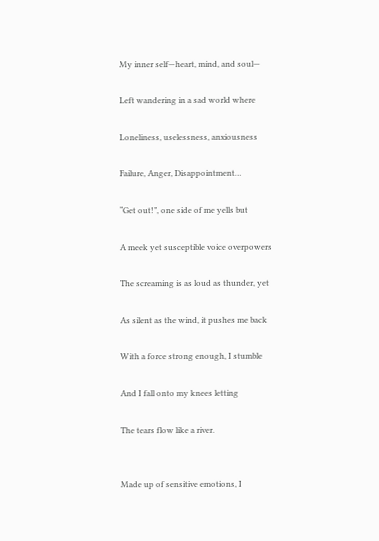My inner self—heart, mind, and soul—

Left wandering in a sad world where

Loneliness, uselessness, anxiousness

Failure, Anger, Disappointment…

“Get out!”, one side of me yells but

A meek yet susceptible voice overpowers

The screaming is as loud as thunder, yet

As silent as the wind, it pushes me back

With a force strong enough, I stumble

And I fall onto my knees letting

The tears flow like a river.


Made up of sensitive emotions, I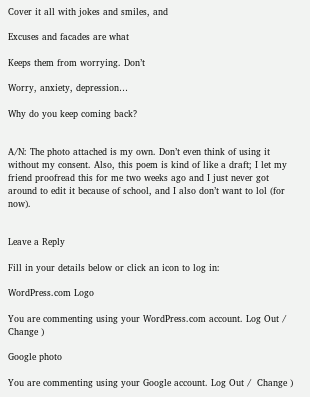Cover it all with jokes and smiles, and

Excuses and facades are what

Keeps them from worrying. Don’t

Worry, anxiety, depression…

Why do you keep coming back?


A/N: The photo attached is my own. Don’t even think of using it without my consent. Also, this poem is kind of like a draft; I let my friend proofread this for me two weeks ago and I just never got around to edit it because of school, and I also don’t want to lol (for now).


Leave a Reply

Fill in your details below or click an icon to log in:

WordPress.com Logo

You are commenting using your WordPress.com account. Log Out /  Change )

Google photo

You are commenting using your Google account. Log Out /  Change )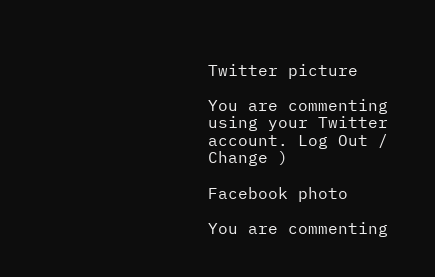Twitter picture

You are commenting using your Twitter account. Log Out /  Change )

Facebook photo

You are commenting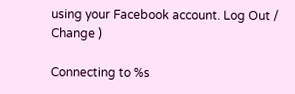using your Facebook account. Log Out /  Change )

Connecting to %s